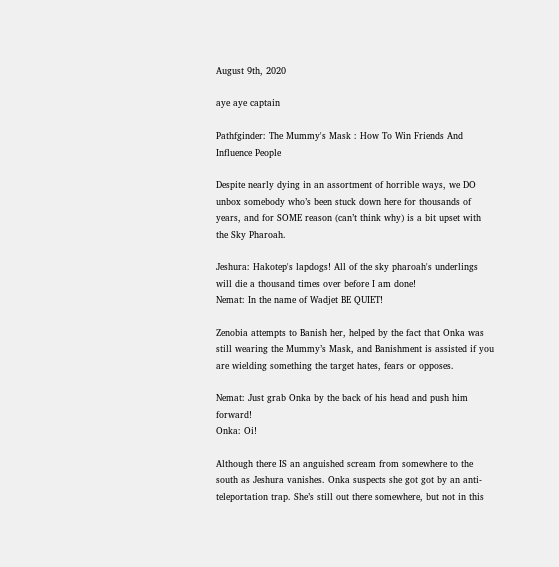August 9th, 2020

aye aye captain

Pathfginder: The Mummy's Mask : How To Win Friends And Influence People

Despite nearly dying in an assortment of horrible ways, we DO unbox somebody who’s been stuck down here for thousands of years, and for SOME reason (can’t think why) is a bit upset with the Sky Pharoah.

Jeshura: Hakotep's lapdogs! All of the sky pharoah's underlings will die a thousand times over before I am done!
Nemat: In the name of Wadjet BE QUIET!

Zenobia attempts to Banish her, helped by the fact that Onka was still wearing the Mummy’s Mask, and Banishment is assisted if you are wielding something the target hates, fears or opposes.

Nemat: Just grab Onka by the back of his head and push him forward!
Onka: Oi!

Although there IS an anguished scream from somewhere to the south as Jeshura vanishes. Onka suspects she got got by an anti-teleportation trap. She’s still out there somewhere, but not in this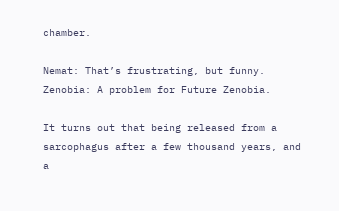chamber.

Nemat: That’s frustrating, but funny.
Zenobia: A problem for Future Zenobia.

It turns out that being released from a sarcophagus after a few thousand years, and a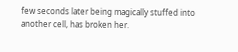few seconds later being magically stuffed into another cell, has broken her.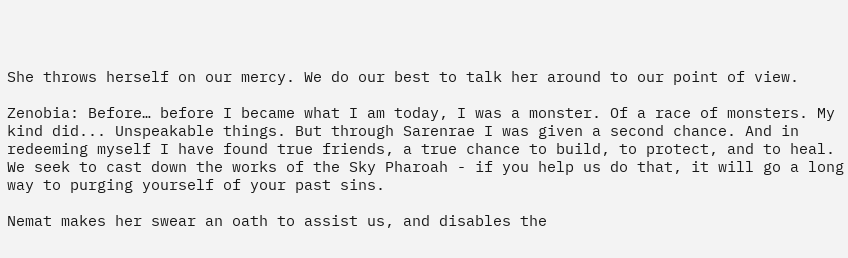She throws herself on our mercy. We do our best to talk her around to our point of view.

Zenobia: Before… before I became what I am today, I was a monster. Of a race of monsters. My kind did... Unspeakable things. But through Sarenrae I was given a second chance. And in redeeming myself I have found true friends, a true chance to build, to protect, and to heal. We seek to cast down the works of the Sky Pharoah - if you help us do that, it will go a long way to purging yourself of your past sins.

Nemat makes her swear an oath to assist us, and disables the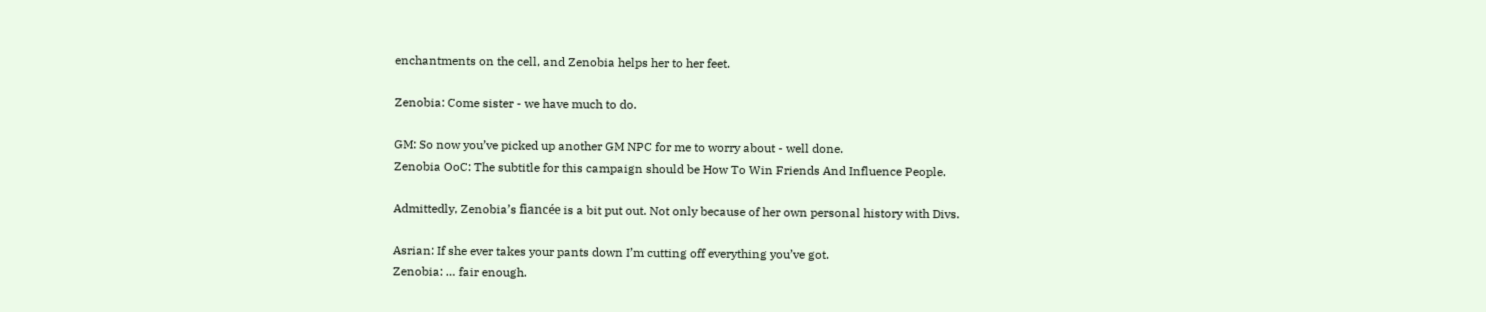enchantments on the cell, and Zenobia helps her to her feet.

Zenobia: Come sister - we have much to do.

GM: So now you’ve picked up another GM NPC for me to worry about - well done.
Zenobia OoC: The subtitle for this campaign should be How To Win Friends And Influence People.

Admittedly, Zenobia’s fiancée is a bit put out. Not only because of her own personal history with Divs.

Asrian: If she ever takes your pants down I’m cutting off everything you’ve got.
Zenobia: … fair enough.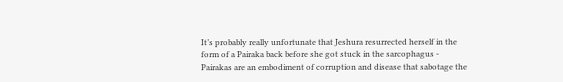It’s probably really unfortunate that Jeshura resurrected herself in the form of a Pairaka back before she got stuck in the sarcophagus - Pairakas are an embodiment of corruption and disease that sabotage the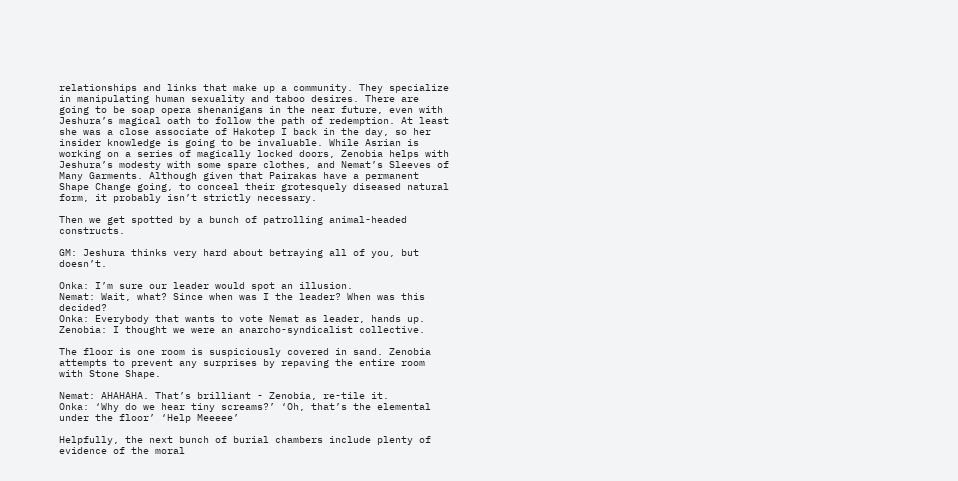relationships and links that make up a community. They specialize in manipulating human sexuality and taboo desires. There are going to be soap opera shenanigans in the near future, even with Jeshura’s magical oath to follow the path of redemption. At least she was a close associate of Hakotep I back in the day, so her insider knowledge is going to be invaluable. While Asrian is working on a series of magically locked doors, Zenobia helps with Jeshura’s modesty with some spare clothes, and Nemat’s Sleeves of Many Garments. Although given that Pairakas have a permanent Shape Change going, to conceal their grotesquely diseased natural form, it probably isn’t strictly necessary.

Then we get spotted by a bunch of patrolling animal-headed constructs.

GM: Jeshura thinks very hard about betraying all of you, but doesn’t.

Onka: I’m sure our leader would spot an illusion.
Nemat: Wait, what? Since when was I the leader? When was this decided?
Onka: Everybody that wants to vote Nemat as leader, hands up.
Zenobia: I thought we were an anarcho-syndicalist collective.

The floor is one room is suspiciously covered in sand. Zenobia attempts to prevent any surprises by repaving the entire room with Stone Shape.

Nemat: AHAHAHA. That’s brilliant - Zenobia, re-tile it.
Onka: ‘Why do we hear tiny screams?’ ‘Oh, that’s the elemental under the floor’ ‘Help Meeeee’

Helpfully, the next bunch of burial chambers include plenty of evidence of the moral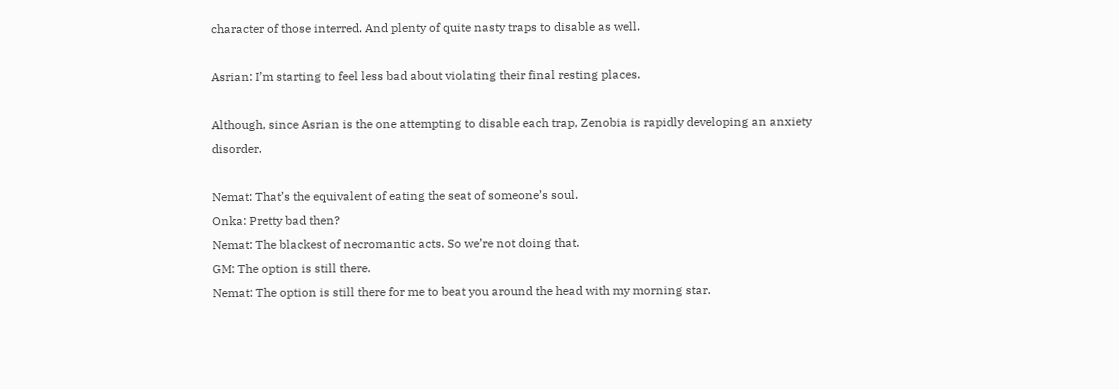character of those interred. And plenty of quite nasty traps to disable as well.

Asrian: I’m starting to feel less bad about violating their final resting places.

Although, since Asrian is the one attempting to disable each trap, Zenobia is rapidly developing an anxiety disorder.

Nemat: That’s the equivalent of eating the seat of someone’s soul.
Onka: Pretty bad then?
Nemat: The blackest of necromantic acts. So we’re not doing that.
GM: The option is still there.
Nemat: The option is still there for me to beat you around the head with my morning star.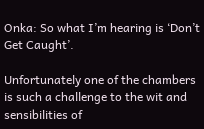Onka: So what I’m hearing is ‘Don’t Get Caught’.

Unfortunately one of the chambers is such a challenge to the wit and sensibilities of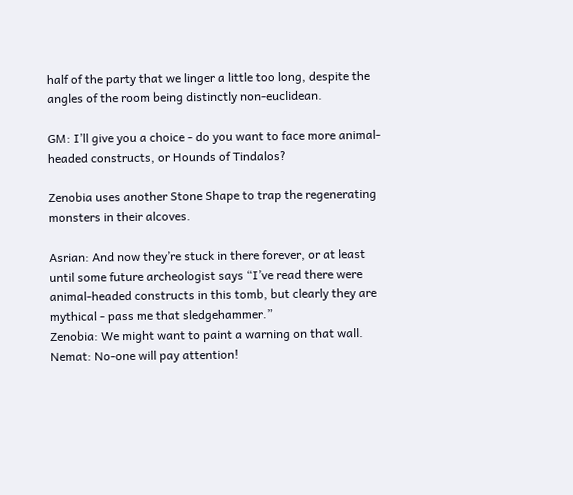half of the party that we linger a little too long, despite the angles of the room being distinctly non-euclidean.

GM: I’ll give you a choice - do you want to face more animal-headed constructs, or Hounds of Tindalos?

Zenobia uses another Stone Shape to trap the regenerating monsters in their alcoves.

Asrian: And now they’re stuck in there forever, or at least until some future archeologist says “I’ve read there were animal-headed constructs in this tomb, but clearly they are mythical - pass me that sledgehammer.”
Zenobia: We might want to paint a warning on that wall.
Nemat: No-one will pay attention!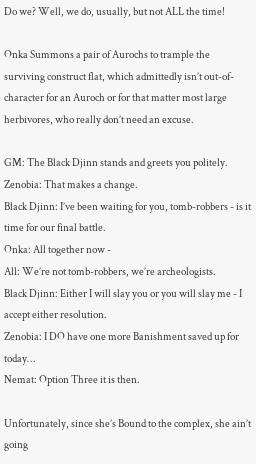Do we? Well, we do, usually, but not ALL the time!

Onka Summons a pair of Aurochs to trample the surviving construct flat, which admittedly isn’t out-of-character for an Auroch or for that matter most large herbivores, who really don’t need an excuse.

GM: The Black Djinn stands and greets you politely.
Zenobia: That makes a change.
Black Djinn: I’ve been waiting for you, tomb-robbers - is it time for our final battle.
Onka: All together now -
All: We’re not tomb-robbers, we’re archeologists.
Black Djinn: Either I will slay you or you will slay me - I accept either resolution.
Zenobia: I DO have one more Banishment saved up for today…
Nemat: Option Three it is then.

Unfortunately, since she’s Bound to the complex, she ain’t going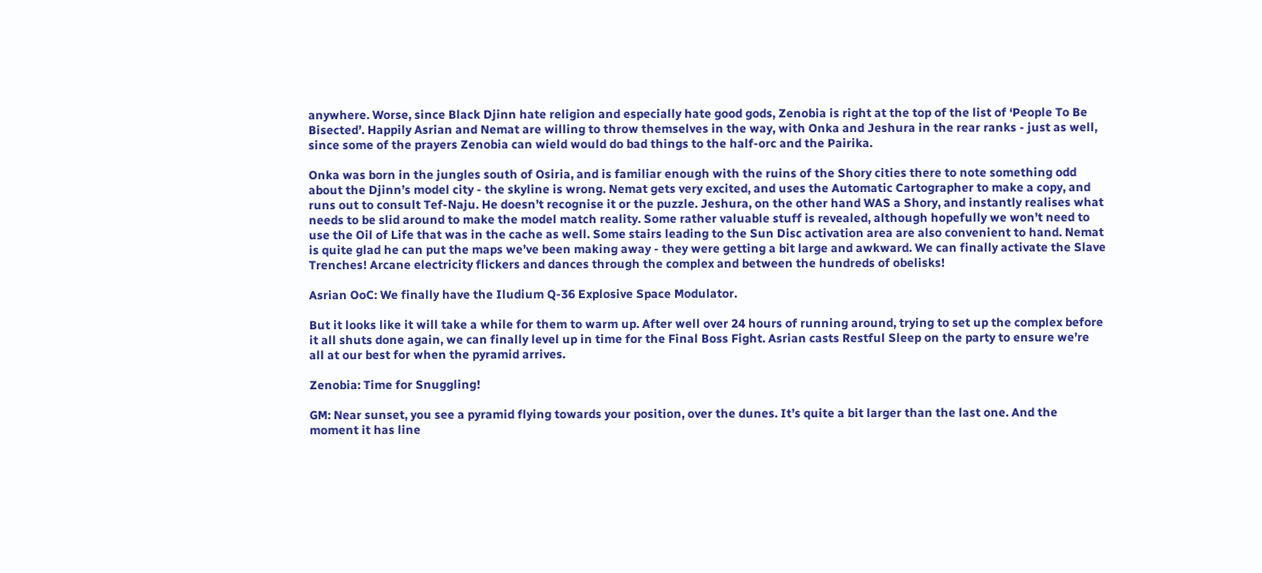anywhere. Worse, since Black Djinn hate religion and especially hate good gods, Zenobia is right at the top of the list of ‘People To Be Bisected’. Happily Asrian and Nemat are willing to throw themselves in the way, with Onka and Jeshura in the rear ranks - just as well, since some of the prayers Zenobia can wield would do bad things to the half-orc and the Pairika.

Onka was born in the jungles south of Osiria, and is familiar enough with the ruins of the Shory cities there to note something odd about the Djinn’s model city - the skyline is wrong. Nemat gets very excited, and uses the Automatic Cartographer to make a copy, and runs out to consult Tef-Naju. He doesn’t recognise it or the puzzle. Jeshura, on the other hand WAS a Shory, and instantly realises what needs to be slid around to make the model match reality. Some rather valuable stuff is revealed, although hopefully we won’t need to use the Oil of Life that was in the cache as well. Some stairs leading to the Sun Disc activation area are also convenient to hand. Nemat is quite glad he can put the maps we’ve been making away - they were getting a bit large and awkward. We can finally activate the Slave Trenches! Arcane electricity flickers and dances through the complex and between the hundreds of obelisks!

Asrian OoC: We finally have the Iludium Q-36 Explosive Space Modulator.

But it looks like it will take a while for them to warm up. After well over 24 hours of running around, trying to set up the complex before it all shuts done again, we can finally level up in time for the Final Boss Fight. Asrian casts Restful Sleep on the party to ensure we’re all at our best for when the pyramid arrives.

Zenobia: Time for Snuggling!

GM: Near sunset, you see a pyramid flying towards your position, over the dunes. It’s quite a bit larger than the last one. And the moment it has line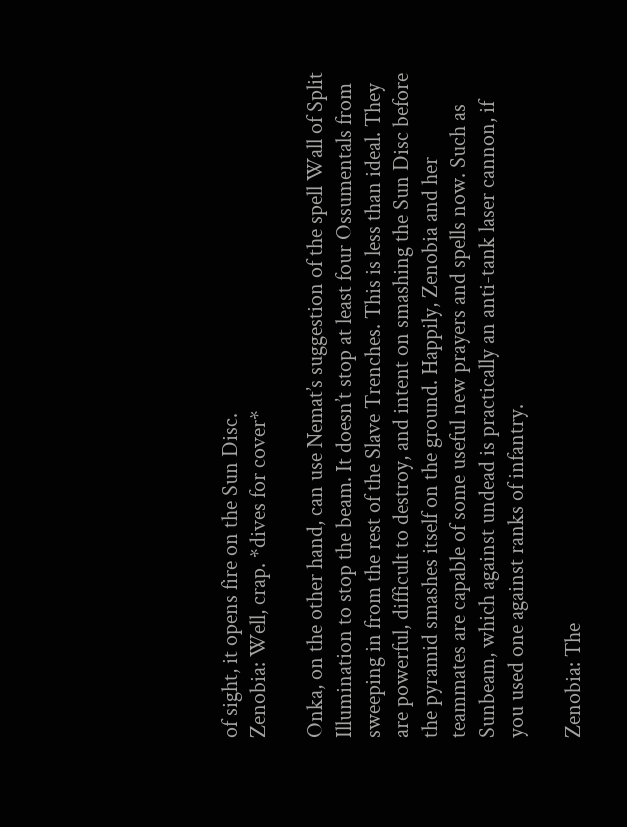of sight, it opens fire on the Sun Disc.
Zenobia: Well, crap. *dives for cover*

Onka, on the other hand, can use Nemat’s suggestion of the spell Wall of Split Illumination to stop the beam. It doesn’t stop at least four Ossumentals from sweeping in from the rest of the Slave Trenches. This is less than ideal. They are powerful, difficult to destroy, and intent on smashing the Sun Disc before the pyramid smashes itself on the ground. Happily, Zenobia and her teammates are capable of some useful new prayers and spells now. Such as Sunbeam, which against undead is practically an anti-tank laser cannon, if you used one against ranks of infantry.

Zenobia: The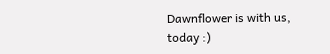Dawnflower is with us, today :)